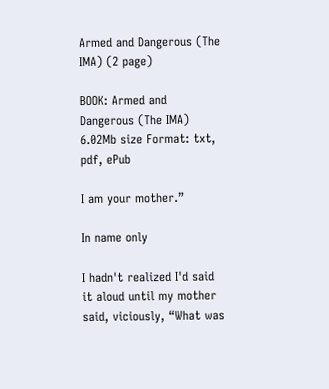Armed and Dangerous (The IMA) (2 page)

BOOK: Armed and Dangerous (The IMA)
6.02Mb size Format: txt, pdf, ePub

I am your mother.”

In name only

I hadn't realized I'd said it aloud until my mother said, viciously, “What was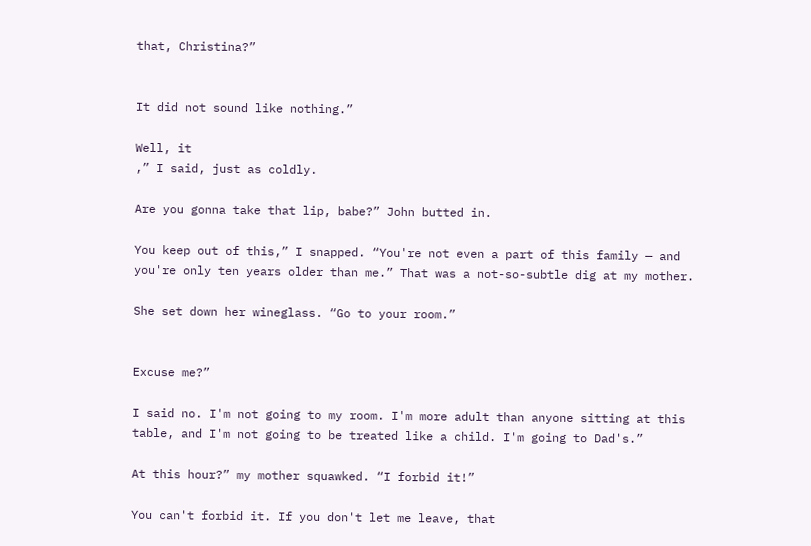that, Christina?”


It did not sound like nothing.”

Well, it
,” I said, just as coldly.

Are you gonna take that lip, babe?” John butted in.

You keep out of this,” I snapped. “You're not even a part of this family — and you're only ten years older than me.” That was a not-so-subtle dig at my mother.

She set down her wineglass. “Go to your room.”


Excuse me?”

I said no. I'm not going to my room. I'm more adult than anyone sitting at this table, and I'm not going to be treated like a child. I'm going to Dad's.”

At this hour?” my mother squawked. “I forbid it!”

You can't forbid it. If you don't let me leave, that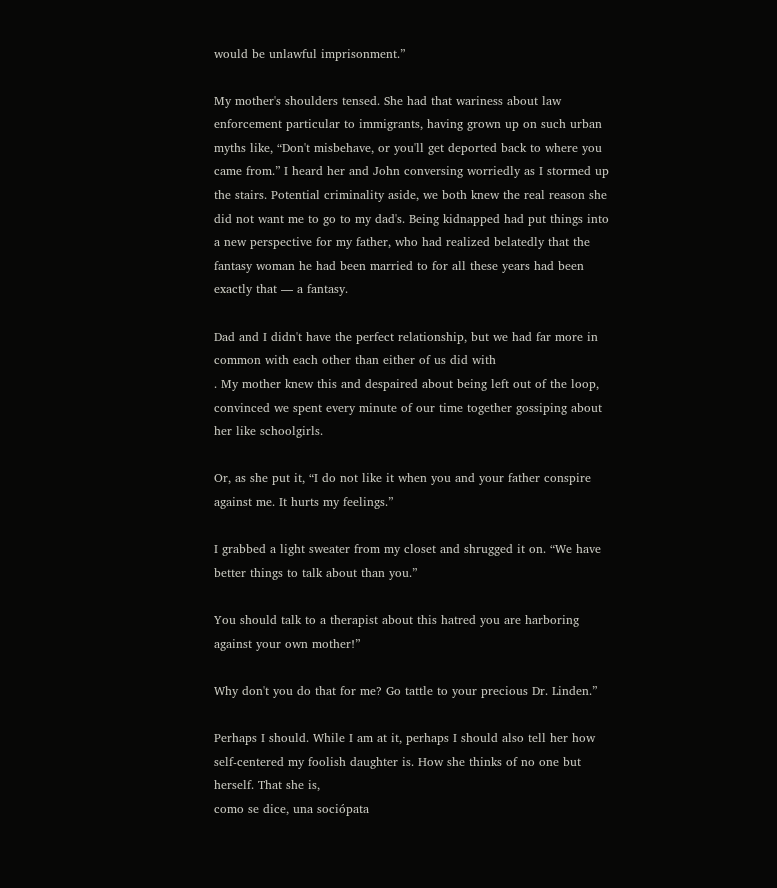would be unlawful imprisonment.”

My mother's shoulders tensed. She had that wariness about law enforcement particular to immigrants, having grown up on such urban myths like, “Don't misbehave, or you'll get deported back to where you came from.” I heard her and John conversing worriedly as I stormed up the stairs. Potential criminality aside, we both knew the real reason she did not want me to go to my dad's. Being kidnapped had put things into a new perspective for my father, who had realized belatedly that the fantasy woman he had been married to for all these years had been exactly that — a fantasy.

Dad and I didn't have the perfect relationship, but we had far more in common with each other than either of us did with
. My mother knew this and despaired about being left out of the loop, convinced we spent every minute of our time together gossiping about her like schoolgirls.

Or, as she put it, “I do not like it when you and your father conspire against me. It hurts my feelings.”

I grabbed a light sweater from my closet and shrugged it on. “We have better things to talk about than you.”

You should talk to a therapist about this hatred you are harboring against your own mother!”

Why don't you do that for me? Go tattle to your precious Dr. Linden.”

Perhaps I should. While I am at it, perhaps I should also tell her how self-centered my foolish daughter is. How she thinks of no one but herself. That she is,
como se dice, una sociópata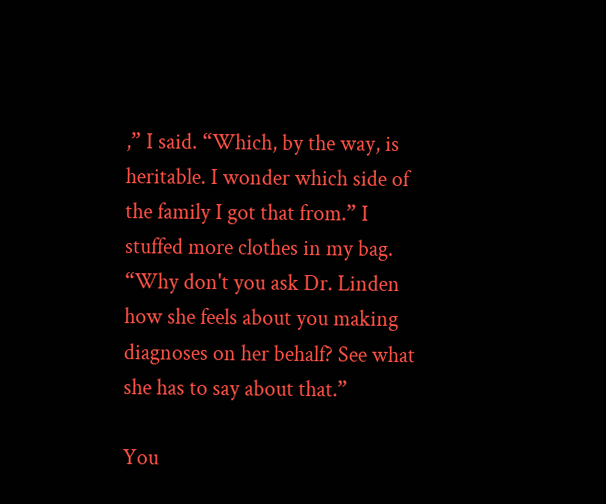,” I said. “Which, by the way, is heritable. I wonder which side of the family I got that from.” I stuffed more clothes in my bag. “Why don't you ask Dr. Linden how she feels about you making diagnoses on her behalf? See what she has to say about that.”

You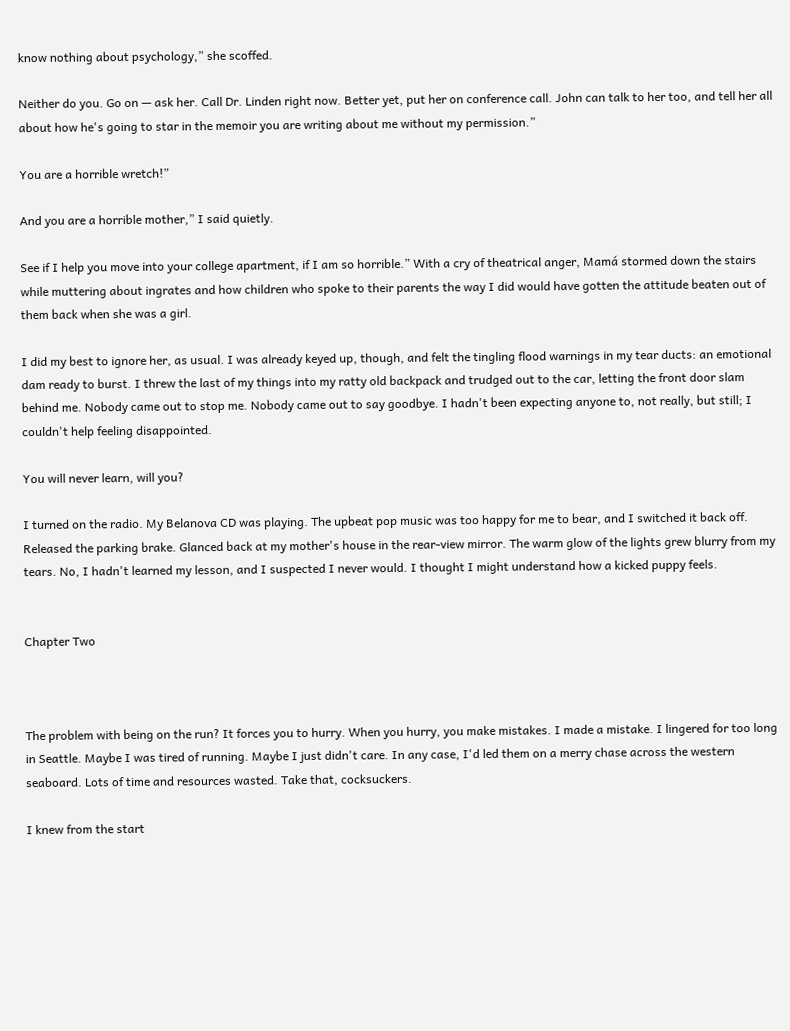know nothing about psychology,” she scoffed.

Neither do you. Go on — ask her. Call Dr. Linden right now. Better yet, put her on conference call. John can talk to her too, and tell her all about how he's going to star in the memoir you are writing about me without my permission.”

You are a horrible wretch!”

And you are a horrible mother,” I said quietly.

See if I help you move into your college apartment, if I am so horrible.” With a cry of theatrical anger, Mamá stormed down the stairs while muttering about ingrates and how children who spoke to their parents the way I did would have gotten the attitude beaten out of them back when she was a girl.

I did my best to ignore her, as usual. I was already keyed up, though, and felt the tingling flood warnings in my tear ducts: an emotional dam ready to burst. I threw the last of my things into my ratty old backpack and trudged out to the car, letting the front door slam behind me. Nobody came out to stop me. Nobody came out to say goodbye. I hadn't been expecting anyone to, not really, but still; I couldn't help feeling disappointed.

You will never learn, will you?

I turned on the radio. My Belanova CD was playing. The upbeat pop music was too happy for me to bear, and I switched it back off. Released the parking brake. Glanced back at my mother's house in the rear-view mirror. The warm glow of the lights grew blurry from my tears. No, I hadn't learned my lesson, and I suspected I never would. I thought I might understand how a kicked puppy feels.


Chapter Two



The problem with being on the run? It forces you to hurry. When you hurry, you make mistakes. I made a mistake. I lingered for too long in Seattle. Maybe I was tired of running. Maybe I just didn't care. In any case, I'd led them on a merry chase across the western seaboard. Lots of time and resources wasted. Take that, cocksuckers.

I knew from the start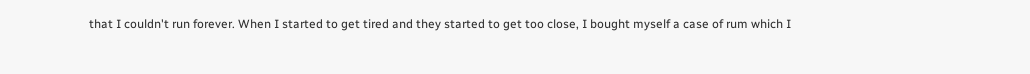that I couldn't run forever. When I started to get tired and they started to get too close, I bought myself a case of rum which I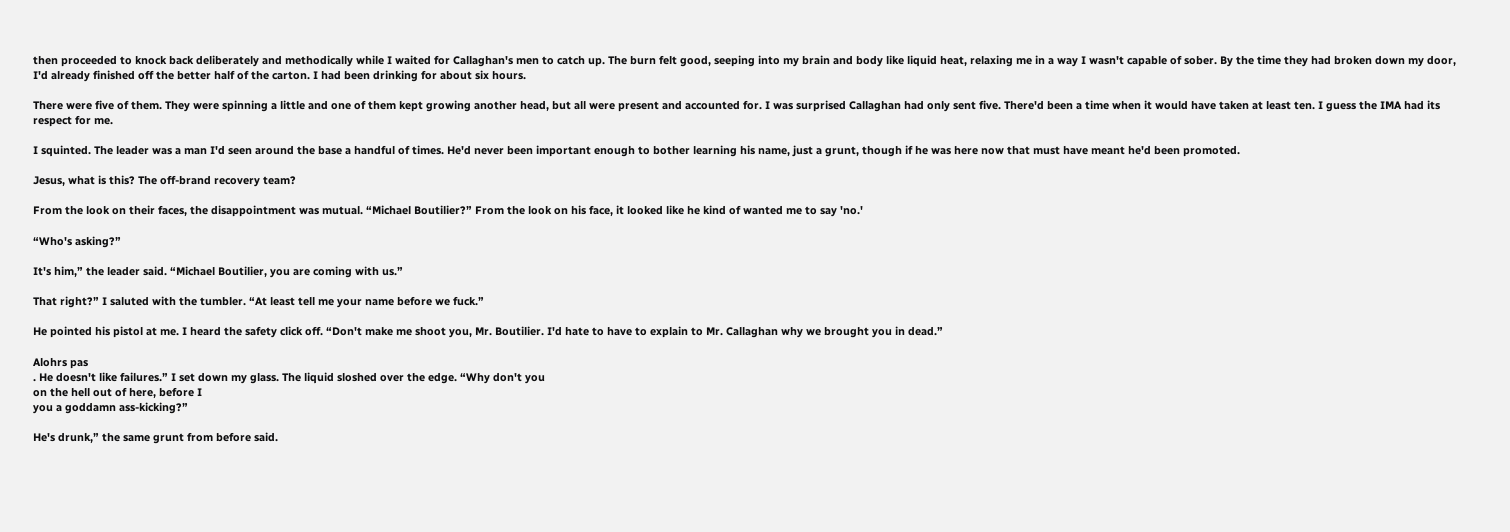then proceeded to knock back deliberately and methodically while I waited for Callaghan's men to catch up. The burn felt good, seeping into my brain and body like liquid heat, relaxing me in a way I wasn't capable of sober. By the time they had broken down my door, I'd already finished off the better half of the carton. I had been drinking for about six hours.

There were five of them. They were spinning a little and one of them kept growing another head, but all were present and accounted for. I was surprised Callaghan had only sent five. There'd been a time when it would have taken at least ten. I guess the IMA had its respect for me.

I squinted. The leader was a man I'd seen around the base a handful of times. He'd never been important enough to bother learning his name, just a grunt, though if he was here now that must have meant he'd been promoted.

Jesus, what is this? The off-brand recovery team?

From the look on their faces, the disappointment was mutual. “Michael Boutilier?” From the look on his face, it looked like he kind of wanted me to say 'no.'

“Who's asking?”

It's him,” the leader said. “Michael Boutilier, you are coming with us.”

That right?” I saluted with the tumbler. “At least tell me your name before we fuck.”

He pointed his pistol at me. I heard the safety click off. “Don't make me shoot you, Mr. Boutilier. I'd hate to have to explain to Mr. Callaghan why we brought you in dead.”

Alohrs pas
. He doesn't like failures.” I set down my glass. The liquid sloshed over the edge. “Why don't you
on the hell out of here, before I
you a goddamn ass-kicking?”

He's drunk,” the same grunt from before said.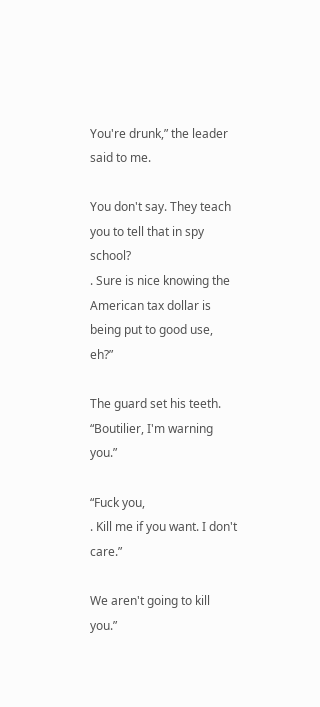You're drunk,” the leader said to me.

You don't say. They teach you to tell that in spy school?
. Sure is nice knowing the American tax dollar is being put to good use, eh?”

The guard set his teeth. “Boutilier, I'm warning you.”

“Fuck you,
. Kill me if you want. I don't care.”

We aren't going to kill you.”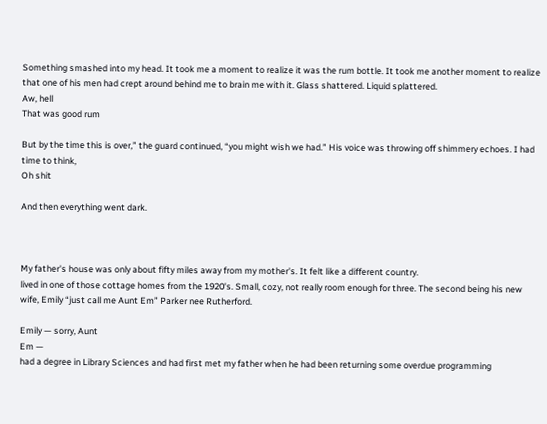Something smashed into my head. It took me a moment to realize it was the rum bottle. It took me another moment to realize that one of his men had crept around behind me to brain me with it. Glass shattered. Liquid splattered.
Aw, hell
That was good rum

But by the time this is over,” the guard continued, “you might wish we had.” His voice was throwing off shimmery echoes. I had time to think,
Oh shit

And then everything went dark.



My father's house was only about fifty miles away from my mother's. It felt like a different country.
lived in one of those cottage homes from the 1920's. Small, cozy, not really room enough for three. The second being his new wife, Emily “just call me Aunt Em” Parker nee Rutherford.

Emily — sorry, Aunt
Em —
had a degree in Library Sciences and had first met my father when he had been returning some overdue programming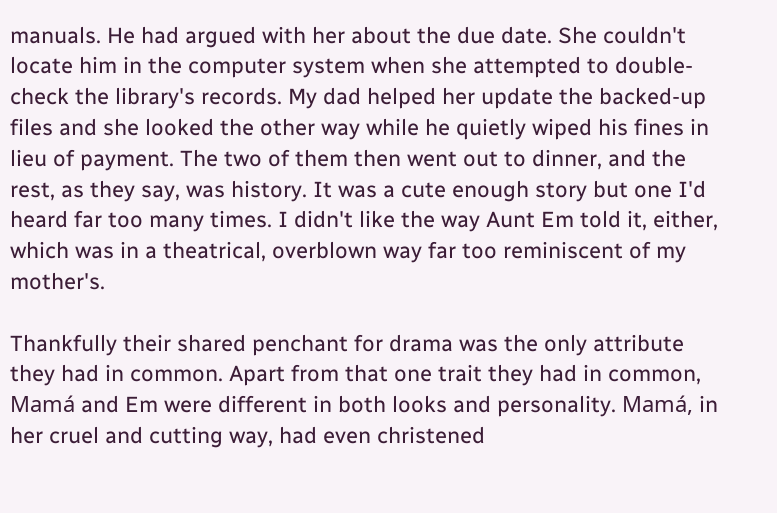manuals. He had argued with her about the due date. She couldn't locate him in the computer system when she attempted to double-check the library's records. My dad helped her update the backed-up files and she looked the other way while he quietly wiped his fines in lieu of payment. The two of them then went out to dinner, and the rest, as they say, was history. It was a cute enough story but one I'd heard far too many times. I didn't like the way Aunt Em told it, either, which was in a theatrical, overblown way far too reminiscent of my mother's.

Thankfully their shared penchant for drama was the only attribute they had in common. Apart from that one trait they had in common, Mamá and Em were different in both looks and personality. Mamá, in her cruel and cutting way, had even christened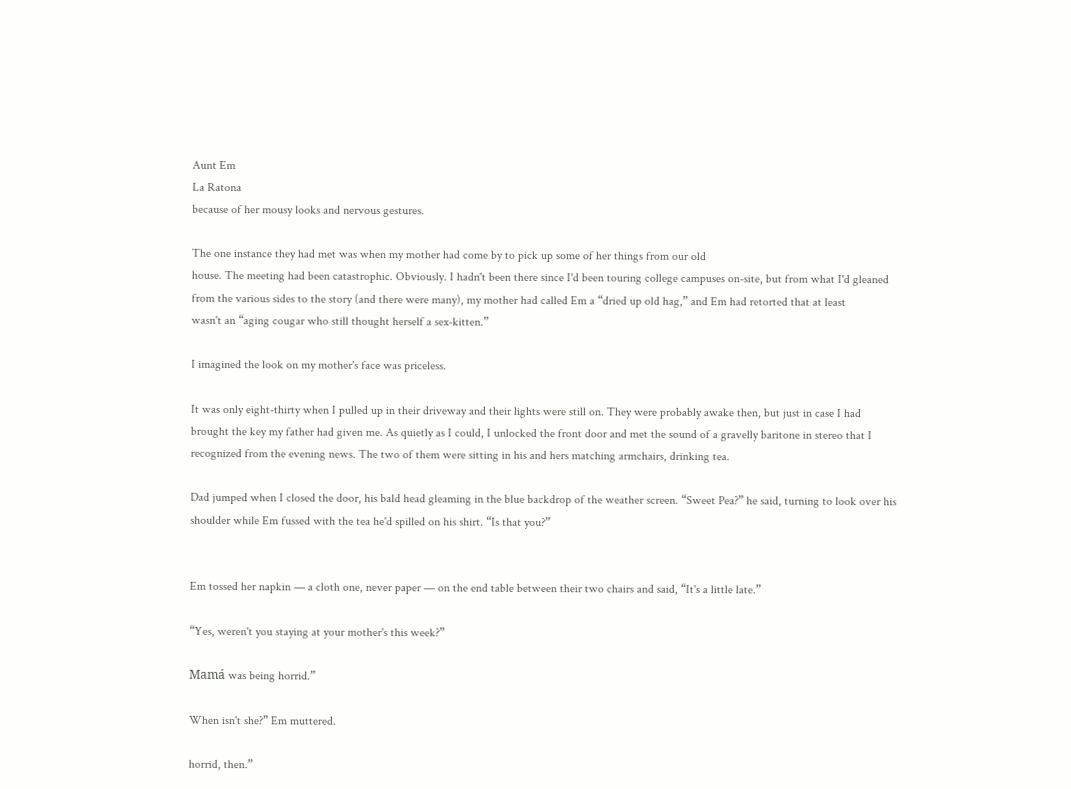Aunt Em
La Ratona
because of her mousy looks and nervous gestures.

The one instance they had met was when my mother had come by to pick up some of her things from our old
house. The meeting had been catastrophic. Obviously. I hadn't been there since I'd been touring college campuses on-site, but from what I'd gleaned from the various sides to the story (and there were many), my mother had called Em a “dried up old hag,” and Em had retorted that at least
wasn't an “aging cougar who still thought herself a sex-kitten.”

I imagined the look on my mother's face was priceless.

It was only eight-thirty when I pulled up in their driveway and their lights were still on. They were probably awake then, but just in case I had brought the key my father had given me. As quietly as I could, I unlocked the front door and met the sound of a gravelly baritone in stereo that I recognized from the evening news. The two of them were sitting in his and hers matching armchairs, drinking tea.

Dad jumped when I closed the door, his bald head gleaming in the blue backdrop of the weather screen. “Sweet Pea?” he said, turning to look over his shoulder while Em fussed with the tea he'd spilled on his shirt. “Is that you?”


Em tossed her napkin — a cloth one, never paper — on the end table between their two chairs and said, “It's a little late.”

“Yes, weren't you staying at your mother's this week?”

Mamá was being horrid.”

When isn't she?” Em muttered.

horrid, then.”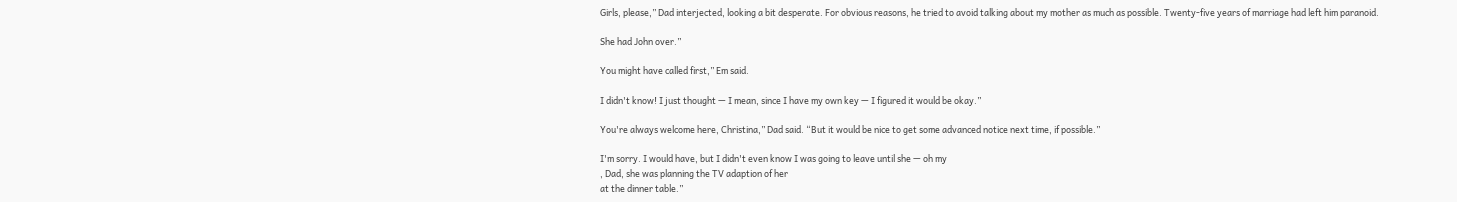Girls, please,” Dad interjected, looking a bit desperate. For obvious reasons, he tried to avoid talking about my mother as much as possible. Twenty-five years of marriage had left him paranoid.

She had John over.”

You might have called first,” Em said.

I didn't know! I just thought — I mean, since I have my own key — I figured it would be okay.”

You're always welcome here, Christina,” Dad said. “But it would be nice to get some advanced notice next time, if possible.”

I'm sorry. I would have, but I didn't even know I was going to leave until she — oh my
, Dad, she was planning the TV adaption of her
at the dinner table.”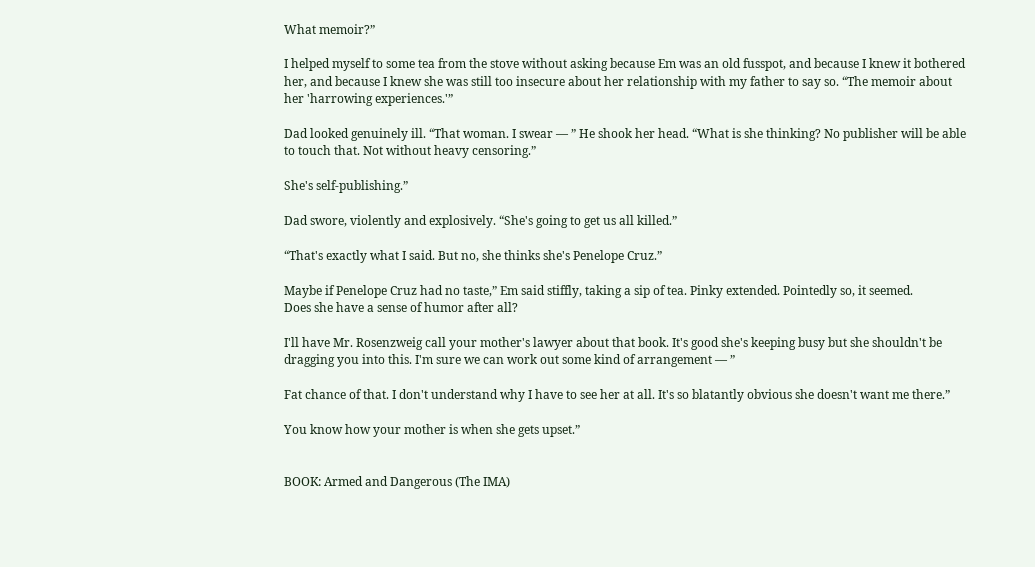What memoir?”

I helped myself to some tea from the stove without asking because Em was an old fusspot, and because I knew it bothered her, and because I knew she was still too insecure about her relationship with my father to say so. “The memoir about her 'harrowing experiences.'”

Dad looked genuinely ill. “That woman. I swear — ” He shook her head. “What is she thinking? No publisher will be able to touch that. Not without heavy censoring.”

She's self-publishing.”

Dad swore, violently and explosively. “She's going to get us all killed.”

“That's exactly what I said. But no, she thinks she's Penelope Cruz.”

Maybe if Penelope Cruz had no taste,” Em said stiffly, taking a sip of tea. Pinky extended. Pointedly so, it seemed.
Does she have a sense of humor after all?

I'll have Mr. Rosenzweig call your mother's lawyer about that book. It's good she's keeping busy but she shouldn't be dragging you into this. I'm sure we can work out some kind of arrangement — ”

Fat chance of that. I don't understand why I have to see her at all. It's so blatantly obvious she doesn't want me there.”

You know how your mother is when she gets upset.”


BOOK: Armed and Dangerous (The IMA)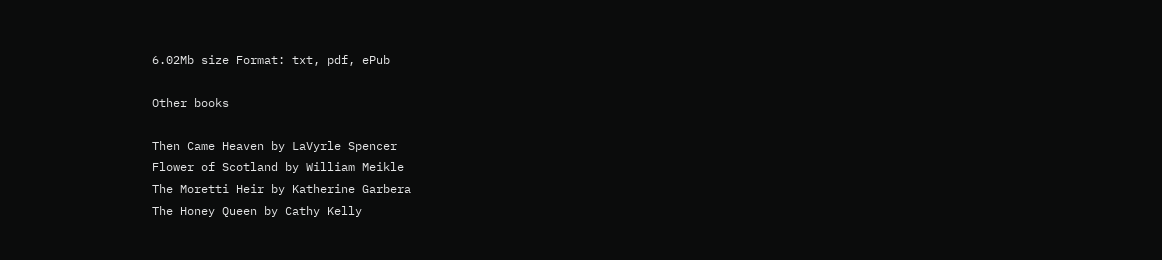6.02Mb size Format: txt, pdf, ePub

Other books

Then Came Heaven by LaVyrle Spencer
Flower of Scotland by William Meikle
The Moretti Heir by Katherine Garbera
The Honey Queen by Cathy Kelly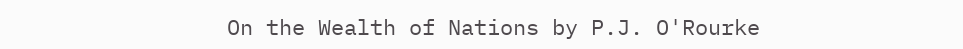On the Wealth of Nations by P.J. O'Rourke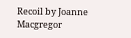Recoil by Joanne Macgregor